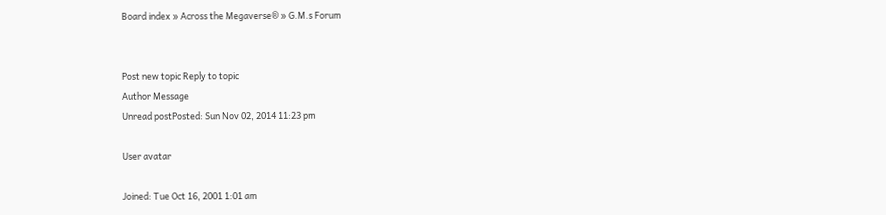Board index » Across the Megaverse® » G.M.s Forum


Post new topic Reply to topic
Author Message
Unread postPosted: Sun Nov 02, 2014 11:23 pm

User avatar

Joined: Tue Oct 16, 2001 1:01 am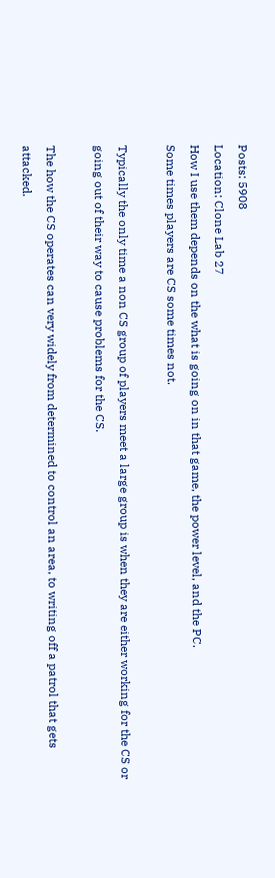Posts: 5908
Location: Clone Lab 27
How I use them depends on the what is going on in that game, the power level, and the PC.
Some times players are CS some times not.

Typically the only time a non CS group of players meet a large group is when they are either working for the CS or going out of their way to cause problems for the CS.

The how the CS operates can very widely from determined to control an area, to writing off a patrol that gets attacked.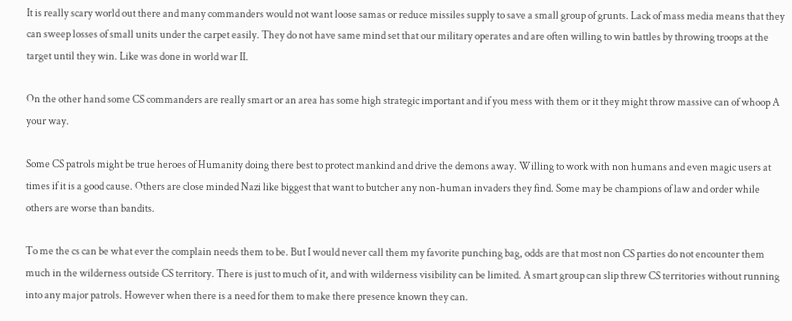It is really scary world out there and many commanders would not want loose samas or reduce missiles supply to save a small group of grunts. Lack of mass media means that they can sweep losses of small units under the carpet easily. They do not have same mind set that our military operates and are often willing to win battles by throwing troops at the target until they win. Like was done in world war II.

On the other hand some CS commanders are really smart or an area has some high strategic important and if you mess with them or it they might throw massive can of whoop A your way.

Some CS patrols might be true heroes of Humanity doing there best to protect mankind and drive the demons away. Willing to work with non humans and even magic users at times if it is a good cause. Others are close minded Nazi like biggest that want to butcher any non-human invaders they find. Some may be champions of law and order while others are worse than bandits.

To me the cs can be what ever the complain needs them to be. But I would never call them my favorite punching bag, odds are that most non CS parties do not encounter them much in the wilderness outside CS territory. There is just to much of it, and with wilderness visibility can be limited. A smart group can slip threw CS territories without running into any major patrols. However when there is a need for them to make there presence known they can.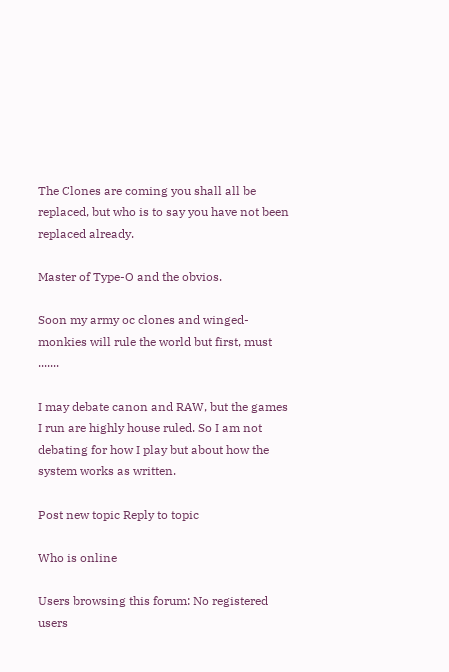The Clones are coming you shall all be replaced, but who is to say you have not been replaced already.

Master of Type-O and the obvios.

Soon my army oc clones and winged-monkies will rule the world but first, must .......

I may debate canon and RAW, but the games I run are highly house ruled. So I am not debating for how I play but about how the system works as written.

Post new topic Reply to topic

Who is online

Users browsing this forum: No registered users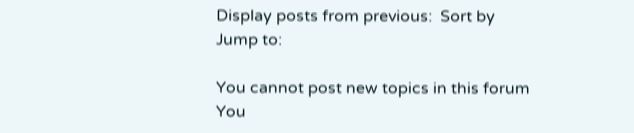Display posts from previous:  Sort by
Jump to:

You cannot post new topics in this forum
You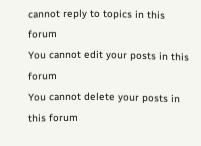cannot reply to topics in this forum
You cannot edit your posts in this forum
You cannot delete your posts in this forum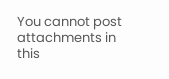You cannot post attachments in this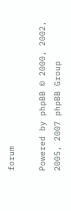forum

Powered by phpBB © 2000, 2002, 2005, 2007 phpBB Group